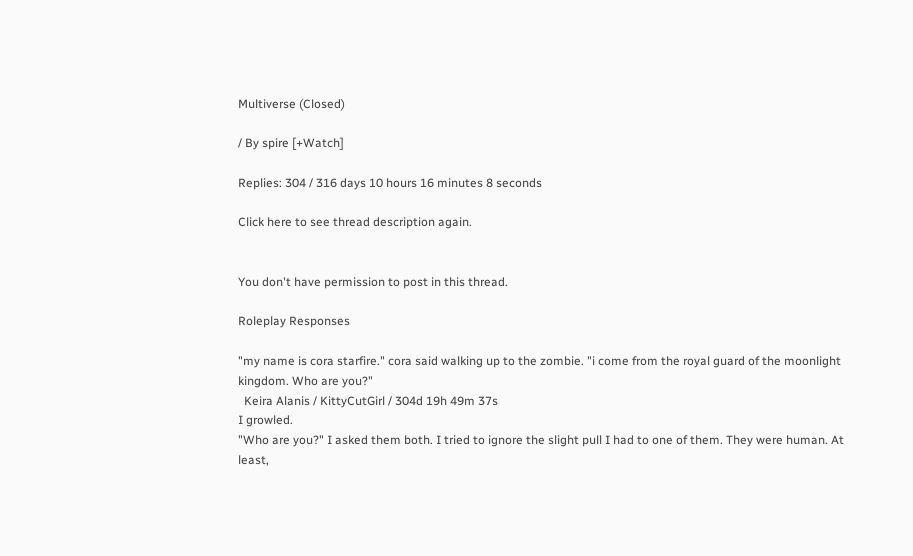Multiverse (Closed)

/ By spire [+Watch]

Replies: 304 / 316 days 10 hours 16 minutes 8 seconds

Click here to see thread description again.


You don't have permission to post in this thread.

Roleplay Responses

"my name is cora starfire." cora said walking up to the zombie. "i come from the royal guard of the moonlight kingdom. Who are you?"
  Keira Alanis / KittyCutGirl / 304d 19h 49m 37s
I growled.
"Who are you?" I asked them both. I tried to ignore the slight pull I had to one of them. They were human. At least,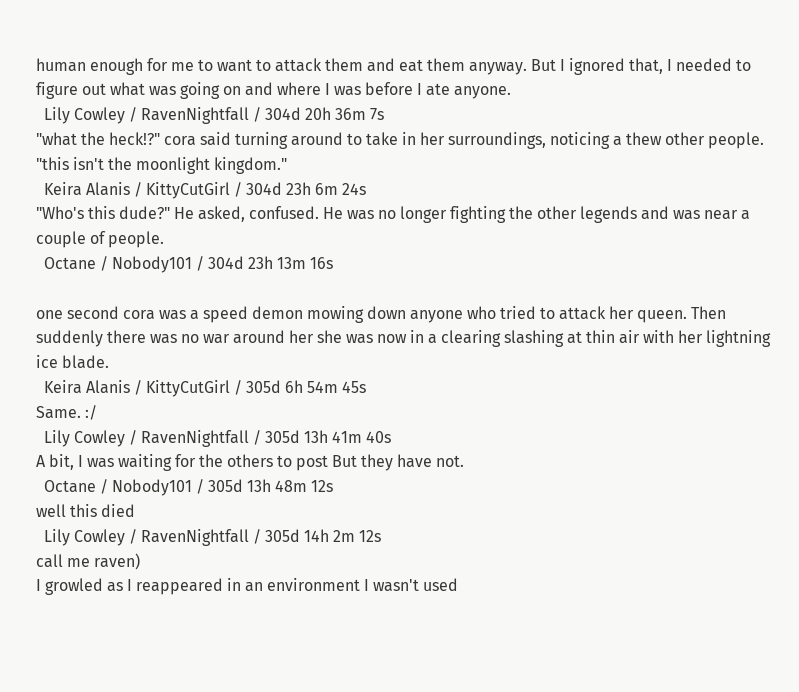human enough for me to want to attack them and eat them anyway. But I ignored that, I needed to figure out what was going on and where I was before I ate anyone.
  Lily Cowley / RavenNightfall / 304d 20h 36m 7s
"what the heck!?" cora said turning around to take in her surroundings, noticing a thew other people. "this isn't the moonlight kingdom."
  Keira Alanis / KittyCutGirl / 304d 23h 6m 24s
"Who's this dude?" He asked, confused. He was no longer fighting the other legends and was near a couple of people.
  Octane / Nobody101 / 304d 23h 13m 16s

one second cora was a speed demon mowing down anyone who tried to attack her queen. Then suddenly there was no war around her she was now in a clearing slashing at thin air with her lightning ice blade.
  Keira Alanis / KittyCutGirl / 305d 6h 54m 45s
Same. :/
  Lily Cowley / RavenNightfall / 305d 13h 41m 40s
A bit, I was waiting for the others to post But they have not.
  Octane / Nobody101 / 305d 13h 48m 12s
well this died
  Lily Cowley / RavenNightfall / 305d 14h 2m 12s
call me raven)
I growled as I reappeared in an environment I wasn't used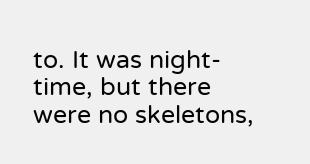to. It was night-time, but there were no skeletons,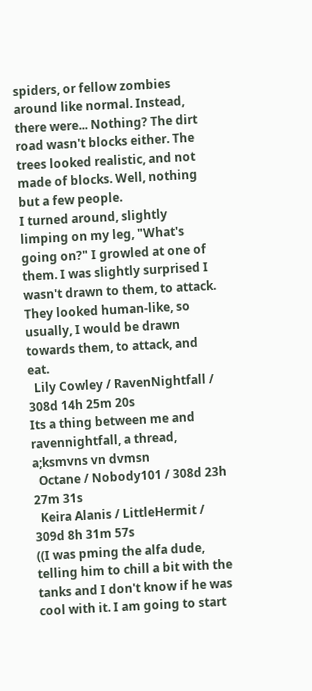spiders, or fellow zombies around like normal. Instead, there were... Nothing? The dirt road wasn't blocks either. The trees looked realistic, and not made of blocks. Well, nothing but a few people.
I turned around, slightly limping on my leg, "What's going on?" I growled at one of them. I was slightly surprised I wasn't drawn to them, to attack. They looked human-like, so usually, I would be drawn towards them, to attack, and eat.
  Lily Cowley / RavenNightfall / 308d 14h 25m 20s
Its a thing between me and ravennightfall, a thread,
a;ksmvns vn dvmsn
  Octane / Nobody101 / 308d 23h 27m 31s
  Keira Alanis / LittleHermit / 309d 8h 31m 57s
((I was pming the alfa dude, telling him to chill a bit with the tanks and I don't know if he was cool with it. I am going to start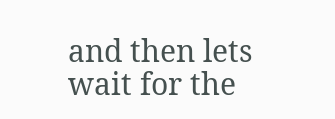and then lets wait for the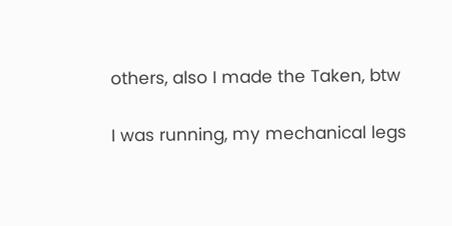others, also I made the Taken, btw

I was running, my mechanical legs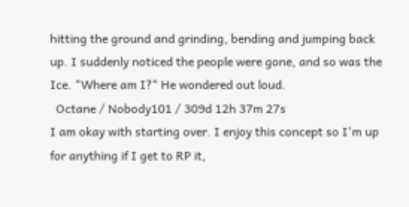hitting the ground and grinding, bending and jumping back up. I suddenly noticed the people were gone, and so was the Ice. "Where am I?" He wondered out loud.
  Octane / Nobody101 / 309d 12h 37m 27s
I am okay with starting over. I enjoy this concept so I'm up for anything if I get to RP it,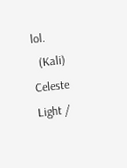lol.
  (Kali) Celeste Light /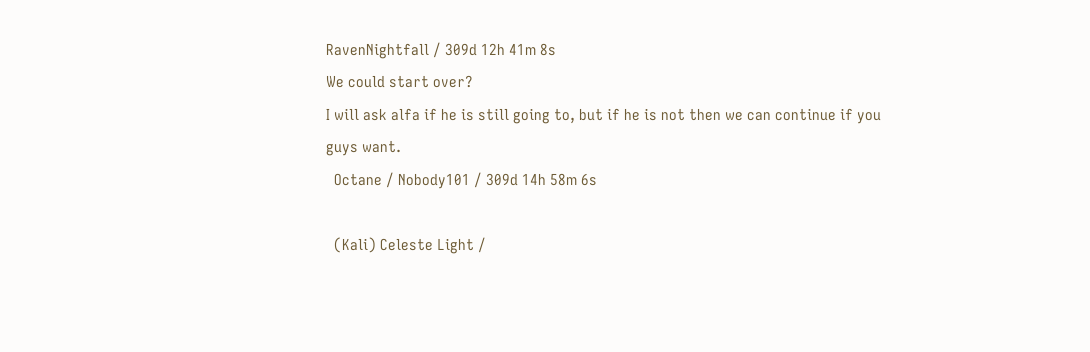RavenNightfall / 309d 12h 41m 8s
We could start over?
I will ask alfa if he is still going to, but if he is not then we can continue if you guys want.
  Octane / Nobody101 / 309d 14h 58m 6s

  (Kali) Celeste Light /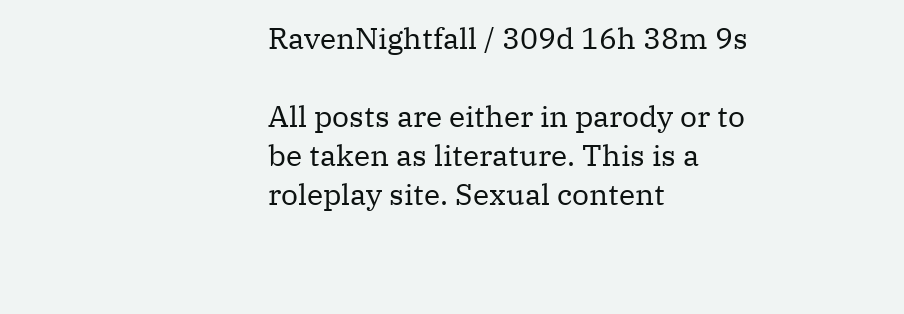RavenNightfall / 309d 16h 38m 9s

All posts are either in parody or to be taken as literature. This is a roleplay site. Sexual content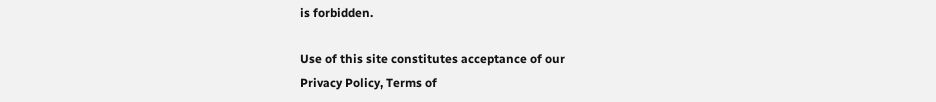is forbidden.

Use of this site constitutes acceptance of our
Privacy Policy, Terms of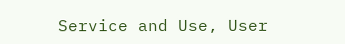Service and Use, User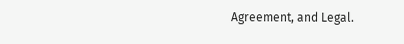Agreement, and Legal.